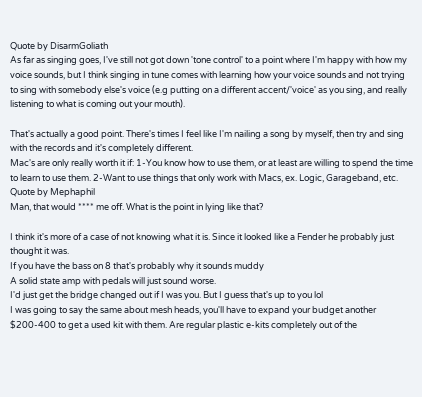Quote by DisarmGoliath
As far as singing goes, I've still not got down 'tone control' to a point where I'm happy with how my voice sounds, but I think singing in tune comes with learning how your voice sounds and not trying to sing with somebody else's voice (e.g putting on a different accent/'voice' as you sing, and really listening to what is coming out your mouth).

That's actually a good point. There's times I feel like I'm nailing a song by myself, then try and sing with the records and it's completely different.
Mac's are only really worth it if: 1-You know how to use them, or at least are willing to spend the time to learn to use them. 2-Want to use things that only work with Macs, ex. Logic, Garageband, etc.
Quote by Mephaphil
Man, that would **** me off. What is the point in lying like that?

I think it's more of a case of not knowing what it is. Since it looked like a Fender he probably just thought it was.
If you have the bass on 8 that's probably why it sounds muddy
A solid state amp with pedals will just sound worse.
I'd just get the bridge changed out if I was you. But I guess that's up to you lol
I was going to say the same about mesh heads, you'll have to expand your budget another $200-400 to get a used kit with them. Are regular plastic e-kits completely out of the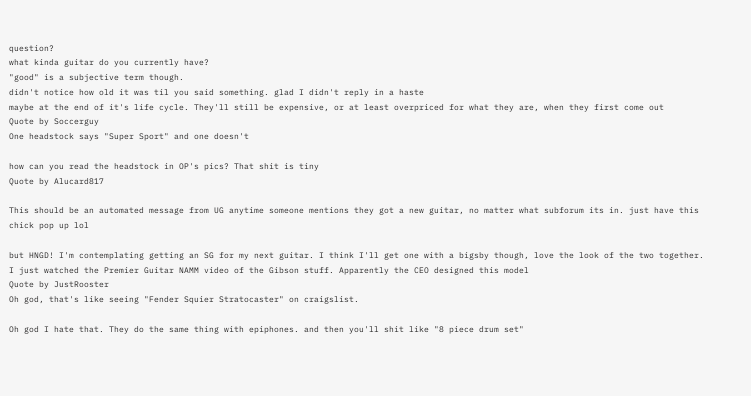question?
what kinda guitar do you currently have?
"good" is a subjective term though.
didn't notice how old it was til you said something. glad I didn't reply in a haste
maybe at the end of it's life cycle. They'll still be expensive, or at least overpriced for what they are, when they first come out
Quote by Soccerguy
One headstock says "Super Sport" and one doesn't

how can you read the headstock in OP's pics? That shit is tiny
Quote by Alucard817

This should be an automated message from UG anytime someone mentions they got a new guitar, no matter what subforum its in. just have this chick pop up lol

but HNGD! I'm contemplating getting an SG for my next guitar. I think I'll get one with a bigsby though, love the look of the two together.
I just watched the Premier Guitar NAMM video of the Gibson stuff. Apparently the CEO designed this model
Quote by JustRooster
Oh god, that's like seeing "Fender Squier Stratocaster" on craigslist.

Oh god I hate that. They do the same thing with epiphones. and then you'll shit like "8 piece drum set"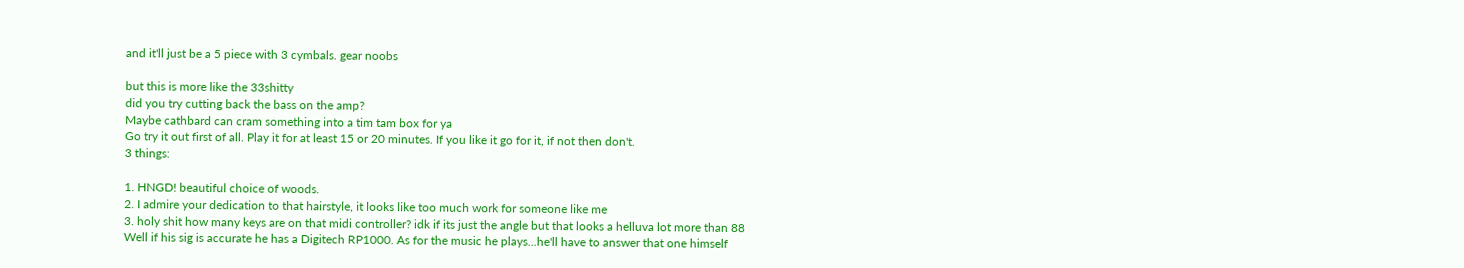and it'll just be a 5 piece with 3 cymbals. gear noobs

but this is more like the 33shitty
did you try cutting back the bass on the amp?
Maybe cathbard can cram something into a tim tam box for ya
Go try it out first of all. Play it for at least 15 or 20 minutes. If you like it go for it, if not then don't.
3 things:

1. HNGD! beautiful choice of woods.
2. I admire your dedication to that hairstyle, it looks like too much work for someone like me
3. holy shit how many keys are on that midi controller? idk if its just the angle but that looks a helluva lot more than 88
Well if his sig is accurate he has a Digitech RP1000. As for the music he plays...he'll have to answer that one himself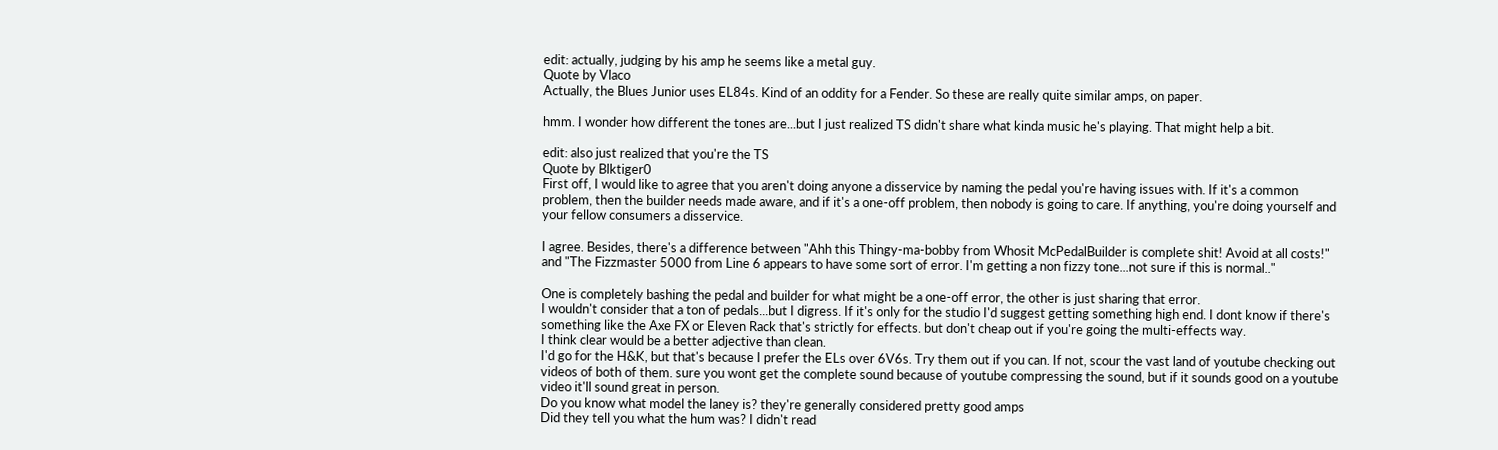edit: actually, judging by his amp he seems like a metal guy.
Quote by Vlaco
Actually, the Blues Junior uses EL84s. Kind of an oddity for a Fender. So these are really quite similar amps, on paper.

hmm. I wonder how different the tones are...but I just realized TS didn't share what kinda music he's playing. That might help a bit.

edit: also just realized that you're the TS
Quote by Blktiger0
First off, I would like to agree that you aren't doing anyone a disservice by naming the pedal you're having issues with. If it's a common problem, then the builder needs made aware, and if it's a one-off problem, then nobody is going to care. If anything, you're doing yourself and your fellow consumers a disservice.

I agree. Besides, there's a difference between "Ahh this Thingy-ma-bobby from Whosit McPedalBuilder is complete shit! Avoid at all costs!" and "The Fizzmaster 5000 from Line 6 appears to have some sort of error. I'm getting a non fizzy tone...not sure if this is normal.."

One is completely bashing the pedal and builder for what might be a one-off error, the other is just sharing that error.
I wouldn't consider that a ton of pedals...but I digress. If it's only for the studio I'd suggest getting something high end. I dont know if there's something like the Axe FX or Eleven Rack that's strictly for effects. but don't cheap out if you're going the multi-effects way.
I think clear would be a better adjective than clean.
I'd go for the H&K, but that's because I prefer the ELs over 6V6s. Try them out if you can. If not, scour the vast land of youtube checking out videos of both of them. sure you wont get the complete sound because of youtube compressing the sound, but if it sounds good on a youtube video it'll sound great in person.
Do you know what model the laney is? they're generally considered pretty good amps
Did they tell you what the hum was? I didn't read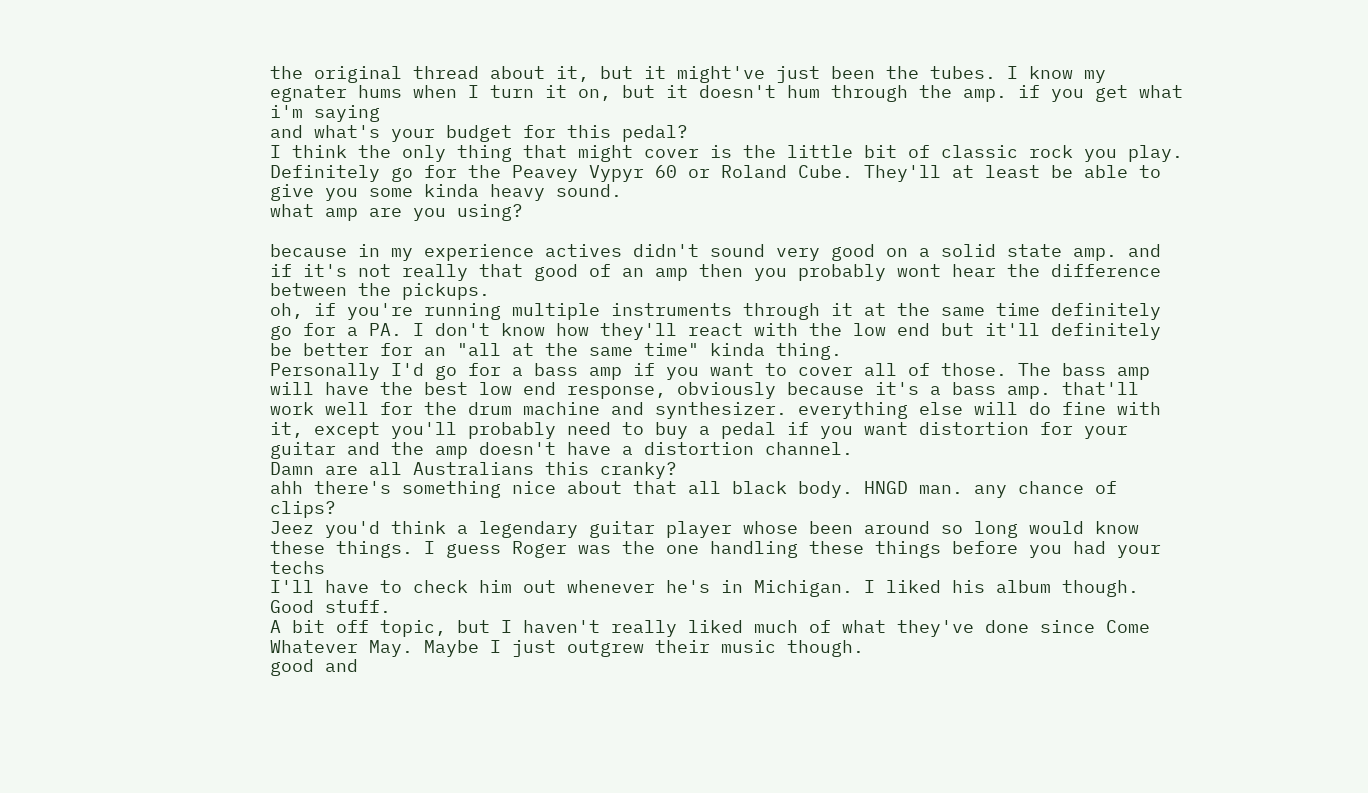the original thread about it, but it might've just been the tubes. I know my egnater hums when I turn it on, but it doesn't hum through the amp. if you get what i'm saying
and what's your budget for this pedal?
I think the only thing that might cover is the little bit of classic rock you play. Definitely go for the Peavey Vypyr 60 or Roland Cube. They'll at least be able to give you some kinda heavy sound.
what amp are you using?

because in my experience actives didn't sound very good on a solid state amp. and if it's not really that good of an amp then you probably wont hear the difference between the pickups.
oh, if you're running multiple instruments through it at the same time definitely go for a PA. I don't know how they'll react with the low end but it'll definitely be better for an "all at the same time" kinda thing.
Personally I'd go for a bass amp if you want to cover all of those. The bass amp will have the best low end response, obviously because it's a bass amp. that'll work well for the drum machine and synthesizer. everything else will do fine with it, except you'll probably need to buy a pedal if you want distortion for your guitar and the amp doesn't have a distortion channel.
Damn are all Australians this cranky?
ahh there's something nice about that all black body. HNGD man. any chance of clips?
Jeez you'd think a legendary guitar player whose been around so long would know these things. I guess Roger was the one handling these things before you had your techs
I'll have to check him out whenever he's in Michigan. I liked his album though. Good stuff.
A bit off topic, but I haven't really liked much of what they've done since Come Whatever May. Maybe I just outgrew their music though.
good and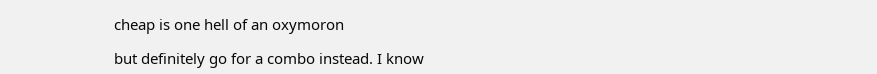cheap is one hell of an oxymoron

but definitely go for a combo instead. I know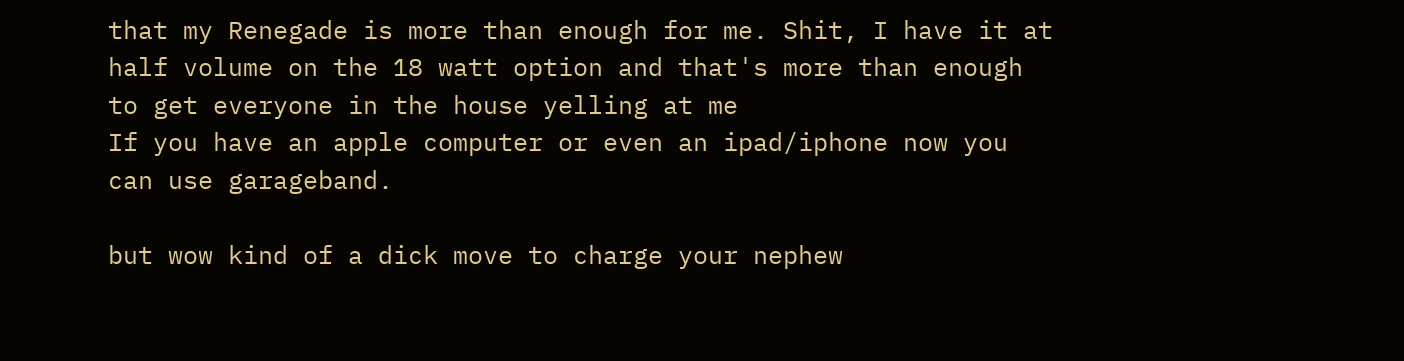that my Renegade is more than enough for me. Shit, I have it at half volume on the 18 watt option and that's more than enough to get everyone in the house yelling at me
If you have an apple computer or even an ipad/iphone now you can use garageband.

but wow kind of a dick move to charge your nephew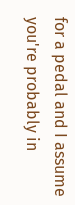for a pedal and I assume you're probably in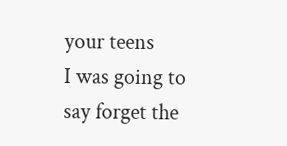your teens
I was going to say forget the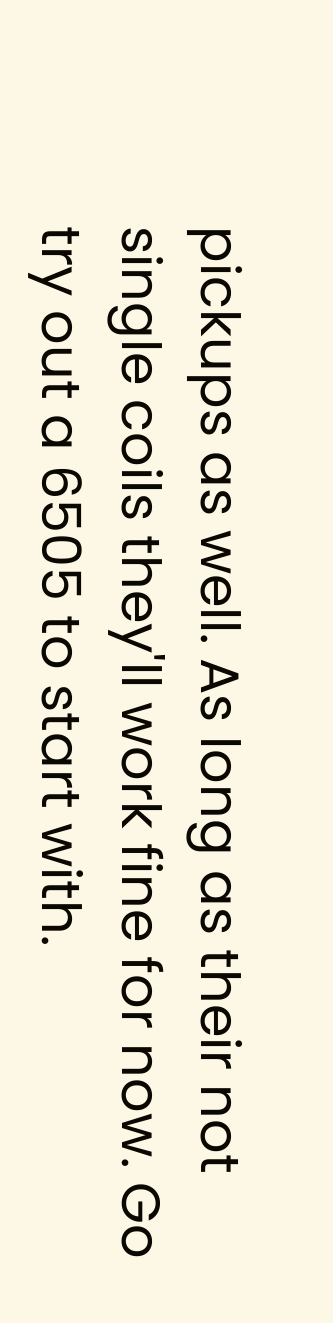pickups as well. As long as their not single coils they'll work fine for now. Go try out a 6505 to start with.